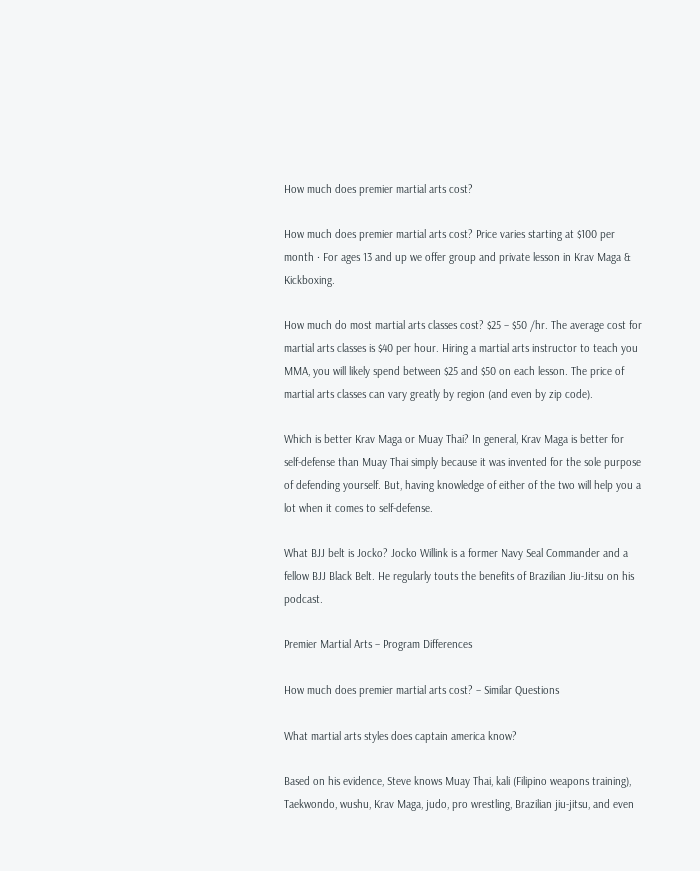How much does premier martial arts cost?

How much does premier martial arts cost? Price varies starting at $100 per month · For ages 13 and up we offer group and private lesson in Krav Maga & Kickboxing.

How much do most martial arts classes cost? $25 – $50 /hr. The average cost for martial arts classes is $40 per hour. Hiring a martial arts instructor to teach you MMA, you will likely spend between $25 and $50 on each lesson. The price of martial arts classes can vary greatly by region (and even by zip code).

Which is better Krav Maga or Muay Thai? In general, Krav Maga is better for self-defense than Muay Thai simply because it was invented for the sole purpose of defending yourself. But, having knowledge of either of the two will help you a lot when it comes to self-defense.

What BJJ belt is Jocko? Jocko Willink is a former Navy Seal Commander and a fellow BJJ Black Belt. He regularly touts the benefits of Brazilian Jiu-Jitsu on his podcast.

Premier Martial Arts – Program Differences

How much does premier martial arts cost? – Similar Questions

What martial arts styles does captain america know?

Based on his evidence, Steve knows Muay Thai, kali (Filipino weapons training), Taekwondo, wushu, Krav Maga, judo, pro wrestling, Brazilian jiu-jitsu, and even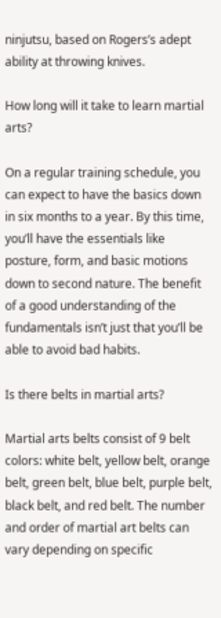ninjutsu, based on Rogers’s adept ability at throwing knives.

How long will it take to learn martial arts?

On a regular training schedule, you can expect to have the basics down in six months to a year. By this time, you’ll have the essentials like posture, form, and basic motions down to second nature. The benefit of a good understanding of the fundamentals isn’t just that you’ll be able to avoid bad habits.

Is there belts in martial arts?

Martial arts belts consist of 9 belt colors: white belt, yellow belt, orange belt, green belt, blue belt, purple belt, black belt, and red belt. The number and order of martial art belts can vary depending on specific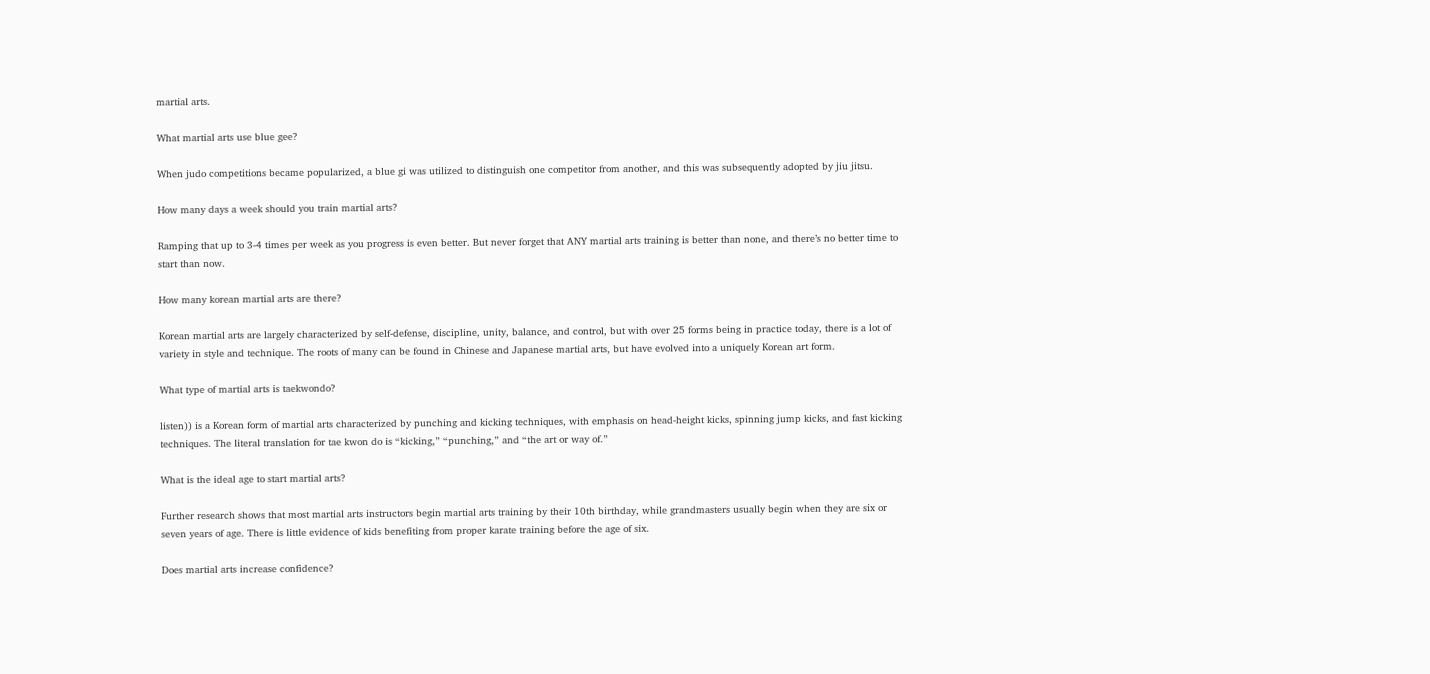martial arts.

What martial arts use blue gee?

When judo competitions became popularized, a blue gi was utilized to distinguish one competitor from another, and this was subsequently adopted by jiu jitsu.

How many days a week should you train martial arts?

Ramping that up to 3-4 times per week as you progress is even better. But never forget that ANY martial arts training is better than none, and there’s no better time to start than now.

How many korean martial arts are there?

Korean martial arts are largely characterized by self-defense, discipline, unity, balance, and control, but with over 25 forms being in practice today, there is a lot of variety in style and technique. The roots of many can be found in Chinese and Japanese martial arts, but have evolved into a uniquely Korean art form.

What type of martial arts is taekwondo?

listen)) is a Korean form of martial arts characterized by punching and kicking techniques, with emphasis on head-height kicks, spinning jump kicks, and fast kicking techniques. The literal translation for tae kwon do is “kicking,” “punching,” and “the art or way of.”

What is the ideal age to start martial arts?

Further research shows that most martial arts instructors begin martial arts training by their 10th birthday, while grandmasters usually begin when they are six or seven years of age. There is little evidence of kids benefiting from proper karate training before the age of six.

Does martial arts increase confidence?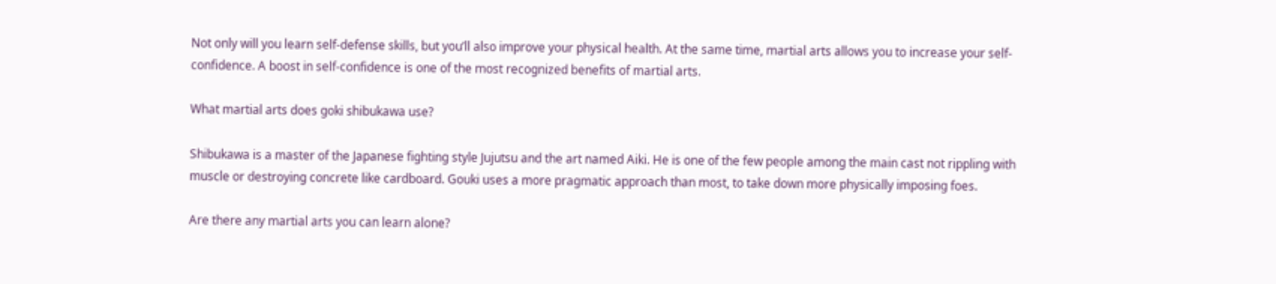Not only will you learn self-defense skills, but you’ll also improve your physical health. At the same time, martial arts allows you to increase your self-confidence. A boost in self-confidence is one of the most recognized benefits of martial arts.

What martial arts does goki shibukawa use?

Shibukawa is a master of the Japanese fighting style Jujutsu and the art named Aiki. He is one of the few people among the main cast not rippling with muscle or destroying concrete like cardboard. Gouki uses a more pragmatic approach than most, to take down more physically imposing foes.

Are there any martial arts you can learn alone?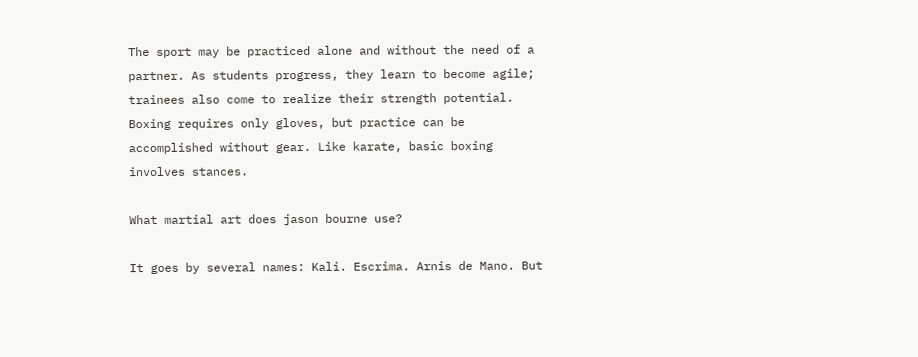The sport may be practiced alone and without the need of a partner. As students progress, they learn to become agile; trainees also come to realize their strength potential. Boxing requires only gloves, but practice can be accomplished without gear. Like karate, basic boxing involves stances.

What martial art does jason bourne use?

It goes by several names: Kali. Escrima. Arnis de Mano. But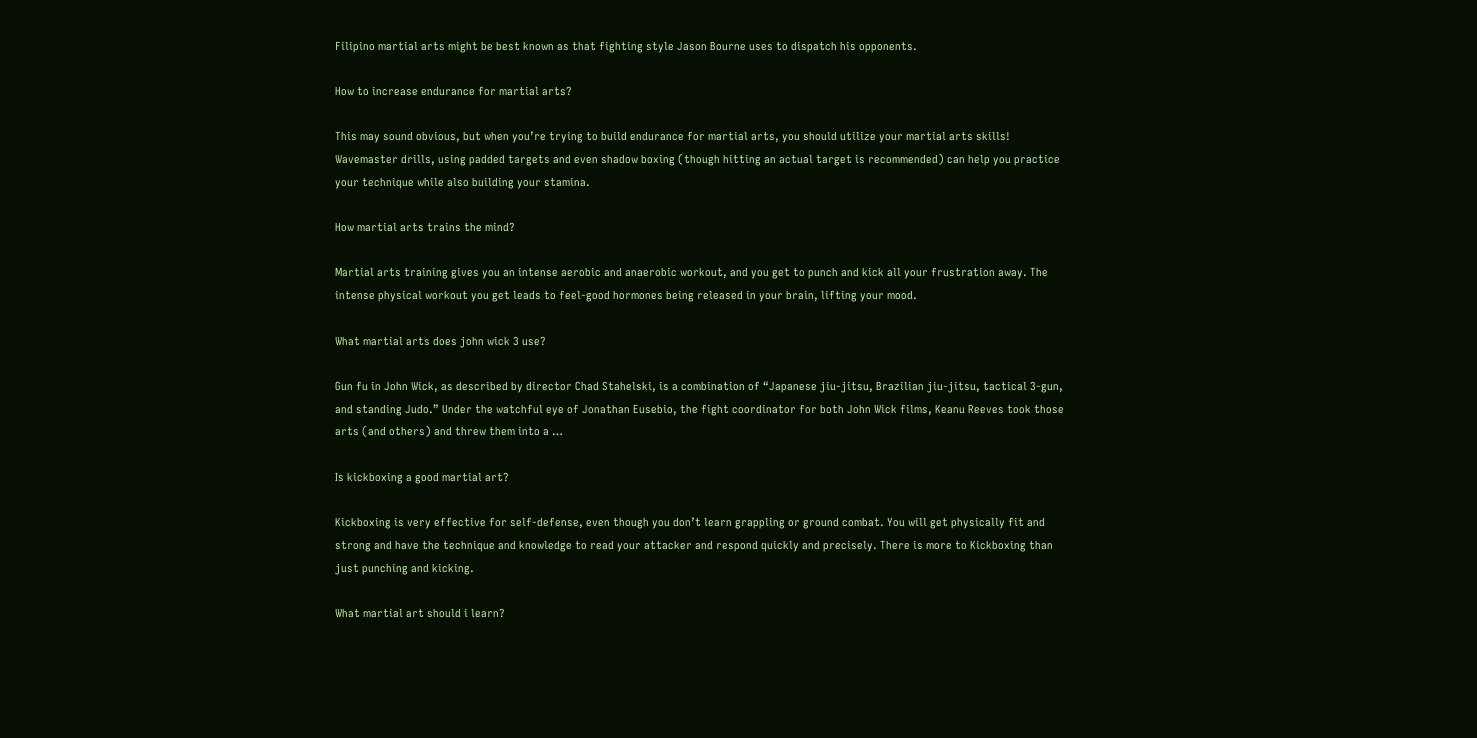Filipino martial arts might be best known as that fighting style Jason Bourne uses to dispatch his opponents.

How to increase endurance for martial arts?

This may sound obvious, but when you’re trying to build endurance for martial arts, you should utilize your martial arts skills! Wavemaster drills, using padded targets and even shadow boxing (though hitting an actual target is recommended) can help you practice your technique while also building your stamina.

How martial arts trains the mind?

Martial arts training gives you an intense aerobic and anaerobic workout, and you get to punch and kick all your frustration away. The intense physical workout you get leads to feel-good hormones being released in your brain, lifting your mood.

What martial arts does john wick 3 use?

Gun fu in John Wick, as described by director Chad Stahelski, is a combination of “Japanese jiu-jitsu, Brazilian jiu-jitsu, tactical 3-gun, and standing Judo.” Under the watchful eye of Jonathan Eusebio, the fight coordinator for both John Wick films, Keanu Reeves took those arts (and others) and threw them into a …

Is kickboxing a good martial art?

Kickboxing is very effective for self-defense, even though you don’t learn grappling or ground combat. You will get physically fit and strong and have the technique and knowledge to read your attacker and respond quickly and precisely. There is more to Kickboxing than just punching and kicking.

What martial art should i learn?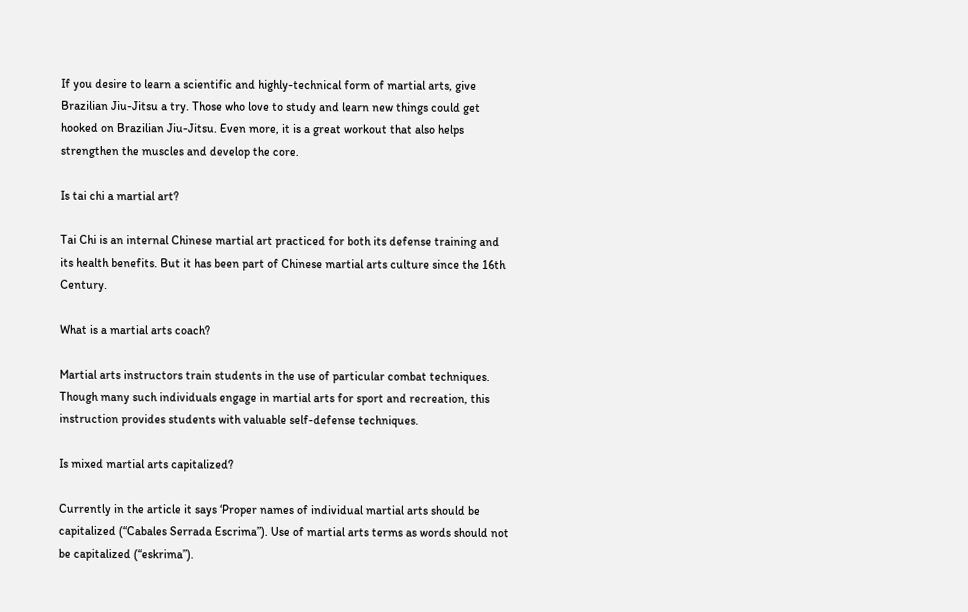If you desire to learn a scientific and highly-technical form of martial arts, give Brazilian Jiu-Jitsu a try. Those who love to study and learn new things could get hooked on Brazilian Jiu-Jitsu. Even more, it is a great workout that also helps strengthen the muscles and develop the core.

Is tai chi a martial art?

Tai Chi is an internal Chinese martial art practiced for both its defense training and its health benefits. But it has been part of Chinese martial arts culture since the 16th Century.

What is a martial arts coach?

Martial arts instructors train students in the use of particular combat techniques. Though many such individuals engage in martial arts for sport and recreation, this instruction provides students with valuable self-defense techniques.

Is mixed martial arts capitalized?

Currently in the article it says ‘Proper names of individual martial arts should be capitalized (“Cabales Serrada Escrima”). Use of martial arts terms as words should not be capitalized (“eskrima”).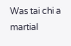Was tai chi a martial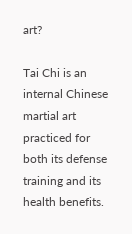art?

Tai Chi is an internal Chinese martial art practiced for both its defense training and its health benefits.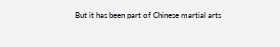But it has been part of Chinese martial arts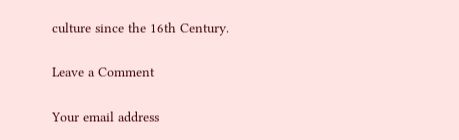culture since the 16th Century.

Leave a Comment

Your email address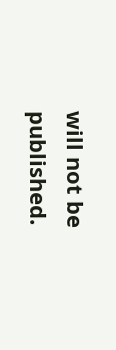will not be published.